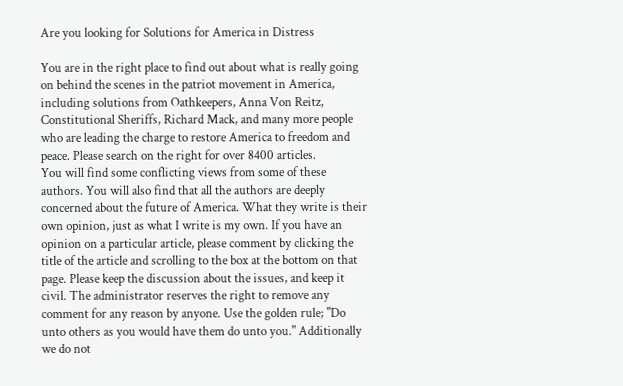Are you looking for Solutions for America in Distress

You are in the right place to find out about what is really going on behind the scenes in the patriot movement in America, including solutions from Oathkeepers, Anna Von Reitz, Constitutional Sheriffs, Richard Mack, and many more people who are leading the charge to restore America to freedom and peace. Please search on the right for over 8400 articles.
You will find some conflicting views from some of these authors. You will also find that all the authors are deeply concerned about the future of America. What they write is their own opinion, just as what I write is my own. If you have an opinion on a particular article, please comment by clicking the title of the article and scrolling to the box at the bottom on that page. Please keep the discussion about the issues, and keep it civil. The administrator reserves the right to remove any comment for any reason by anyone. Use the golden rule; "Do unto others as you would have them do unto you." Additionally we do not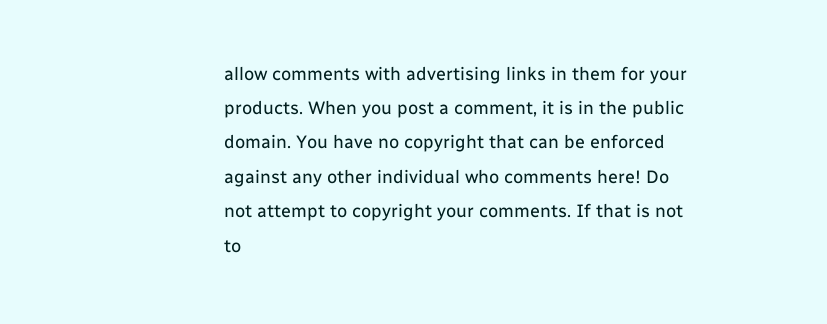allow comments with advertising links in them for your products. When you post a comment, it is in the public domain. You have no copyright that can be enforced against any other individual who comments here! Do not attempt to copyright your comments. If that is not to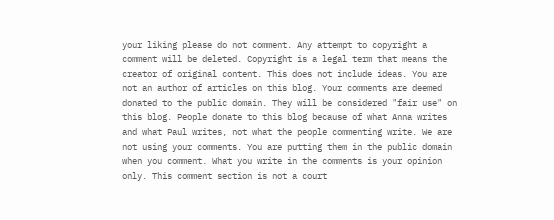your liking please do not comment. Any attempt to copyright a comment will be deleted. Copyright is a legal term that means the creator of original content. This does not include ideas. You are not an author of articles on this blog. Your comments are deemed donated to the public domain. They will be considered "fair use" on this blog. People donate to this blog because of what Anna writes and what Paul writes, not what the people commenting write. We are not using your comments. You are putting them in the public domain when you comment. What you write in the comments is your opinion only. This comment section is not a court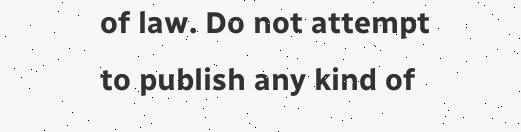of law. Do not attempt to publish any kind of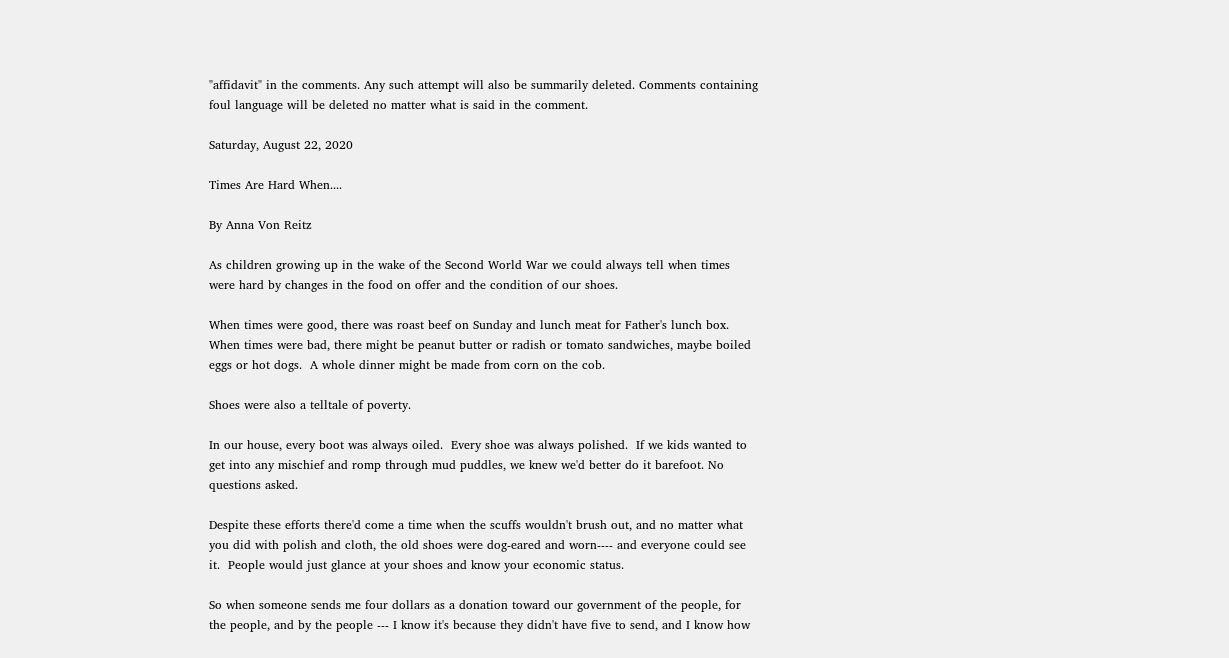"affidavit" in the comments. Any such attempt will also be summarily deleted. Comments containing foul language will be deleted no matter what is said in the comment.

Saturday, August 22, 2020

Times Are Hard When....

By Anna Von Reitz

As children growing up in the wake of the Second World War we could always tell when times were hard by changes in the food on offer and the condition of our shoes.

When times were good, there was roast beef on Sunday and lunch meat for Father's lunch box.  When times were bad, there might be peanut butter or radish or tomato sandwiches, maybe boiled eggs or hot dogs.  A whole dinner might be made from corn on the cob.

Shoes were also a telltale of poverty.

In our house, every boot was always oiled.  Every shoe was always polished.  If we kids wanted to get into any mischief and romp through mud puddles, we knew we'd better do it barefoot. No questions asked.

Despite these efforts there'd come a time when the scuffs wouldn't brush out, and no matter what you did with polish and cloth, the old shoes were dog-eared and worn---- and everyone could see it.  People would just glance at your shoes and know your economic status.

So when someone sends me four dollars as a donation toward our government of the people, for the people, and by the people --- I know it's because they didn't have five to send, and I know how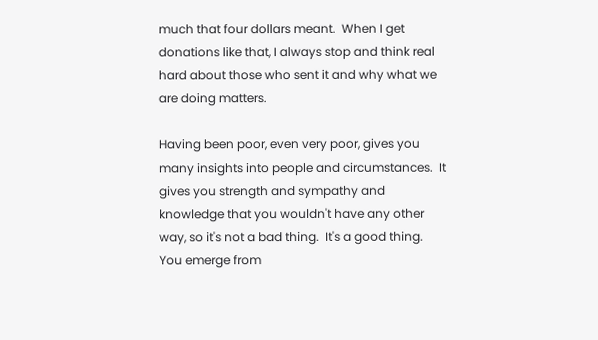much that four dollars meant.  When I get donations like that, I always stop and think real hard about those who sent it and why what we are doing matters.

Having been poor, even very poor, gives you many insights into people and circumstances.  It gives you strength and sympathy and knowledge that you wouldn't have any other way, so it's not a bad thing.  It's a good thing.  You emerge from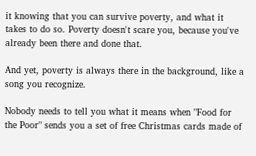it knowing that you can survive poverty, and what it takes to do so. Poverty doesn't scare you, because you've already been there and done that.

And yet, poverty is always there in the background, like a song you recognize.

Nobody needs to tell you what it means when "Food for the Poor" sends you a set of free Christmas cards made of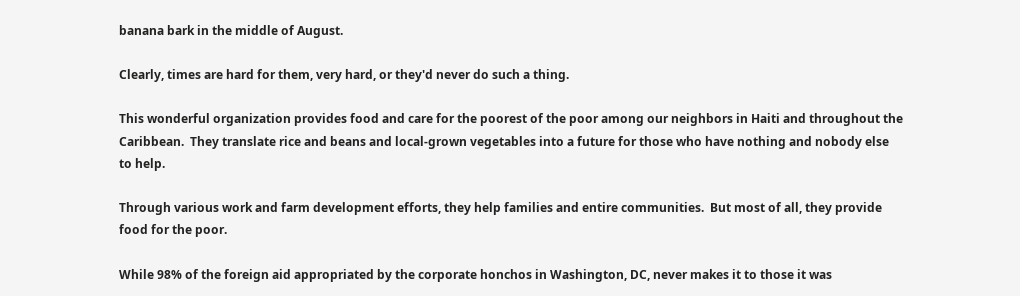banana bark in the middle of August.

Clearly, times are hard for them, very hard, or they'd never do such a thing.

This wonderful organization provides food and care for the poorest of the poor among our neighbors in Haiti and throughout the Caribbean.  They translate rice and beans and local-grown vegetables into a future for those who have nothing and nobody else to help.

Through various work and farm development efforts, they help families and entire communities.  But most of all, they provide food for the poor.

While 98% of the foreign aid appropriated by the corporate honchos in Washington, DC, never makes it to those it was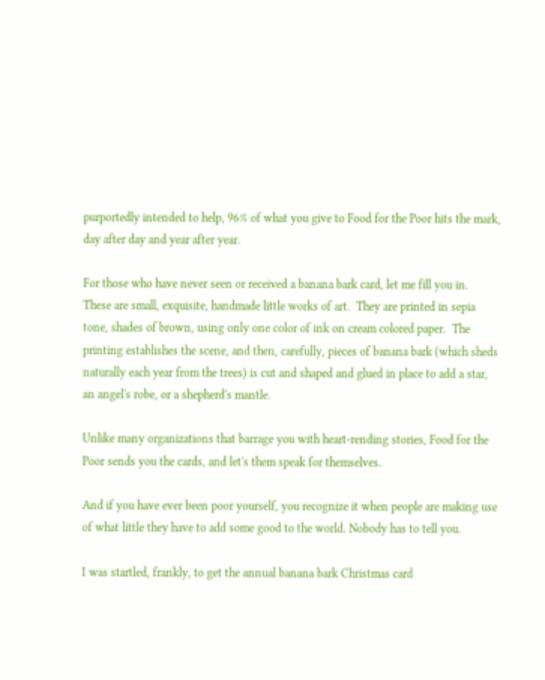purportedly intended to help, 96% of what you give to Food for the Poor hits the mark, day after day and year after year.

For those who have never seen or received a banana bark card, let me fill you in.  These are small, exquisite, handmade little works of art.  They are printed in sepia tone, shades of brown, using only one color of ink on cream colored paper.  The printing establishes the scene, and then, carefully, pieces of banana bark (which sheds naturally each year from the trees) is cut and shaped and glued in place to add a star, an angel's robe, or a shepherd's mantle.

Unlike many organizations that barrage you with heart-rending stories, Food for the Poor sends you the cards, and let's them speak for themselves.

And if you have ever been poor yourself, you recognize it when people are making use of what little they have to add some good to the world. Nobody has to tell you.

I was startled, frankly, to get the annual banana bark Christmas card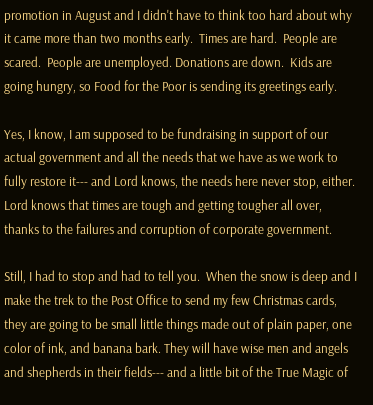promotion in August and I didn't have to think too hard about why it came more than two months early.  Times are hard.  People are scared.  People are unemployed. Donations are down.  Kids are going hungry, so Food for the Poor is sending its greetings early.

Yes, I know, I am supposed to be fundraising in support of our actual government and all the needs that we have as we work to fully restore it--- and Lord knows, the needs here never stop, either.  Lord knows that times are tough and getting tougher all over, thanks to the failures and corruption of corporate government.

Still, I had to stop and had to tell you.  When the snow is deep and I make the trek to the Post Office to send my few Christmas cards, they are going to be small little things made out of plain paper, one color of ink, and banana bark. They will have wise men and angels and shepherds in their fields--- and a little bit of the True Magic of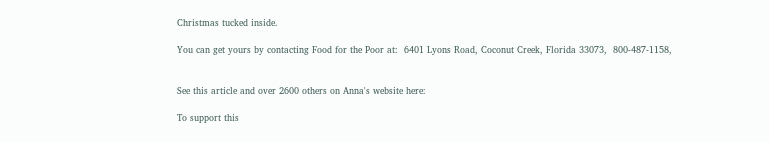Christmas tucked inside.

You can get yours by contacting Food for the Poor at:  6401 Lyons Road, Coconut Creek, Florida 33073,  800-487-1158,


See this article and over 2600 others on Anna's website here:

To support this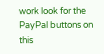work look for the PayPal buttons on this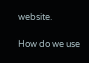website.

How do we use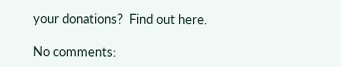your donations?  Find out here.

No comments: